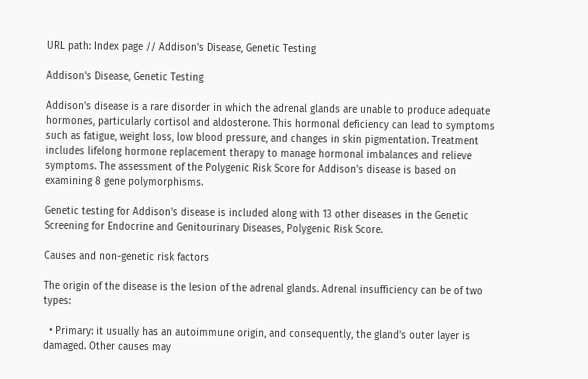URL path: Index page // Addison's Disease, Genetic Testing

Addison's Disease, Genetic Testing

Addison's disease is a rare disorder in which the adrenal glands are unable to produce adequate hormones, particularly cortisol and aldosterone. This hormonal deficiency can lead to symptoms such as fatigue, weight loss, low blood pressure, and changes in skin pigmentation. Treatment includes lifelong hormone replacement therapy to manage hormonal imbalances and relieve symptoms. The assessment of the Polygenic Risk Score for Addison's disease is based on examining 8 gene polymorphisms.

Genetic testing for Addison's disease is included along with 13 other diseases in the Genetic Screening for Endocrine and Genitourinary Diseases, Polygenic Risk Score.

Causes and non-genetic risk factors

The origin of the disease is the lesion of the adrenal glands. Adrenal insufficiency can be of two types:

  • Primary: it usually has an autoimmune origin, and consequently, the gland's outer layer is damaged. Other causes may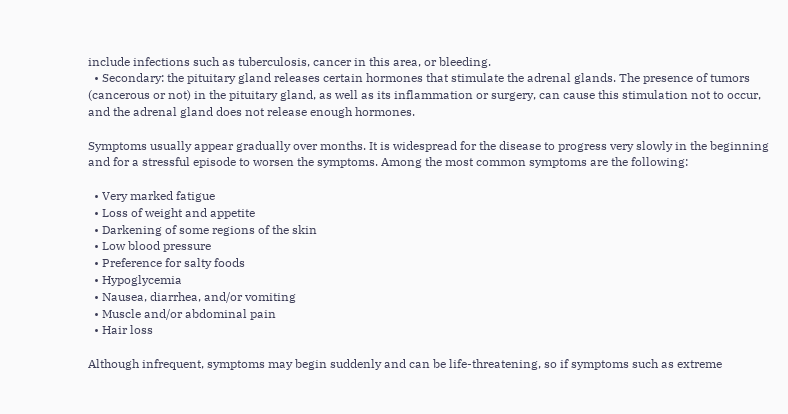include infections such as tuberculosis, cancer in this area, or bleeding.
  • Secondary: the pituitary gland releases certain hormones that stimulate the adrenal glands. The presence of tumors (cancerous or not) in the pituitary gland, as well as its inflammation or surgery, can cause this stimulation not to occur, and the adrenal gland does not release enough hormones.

Symptoms usually appear gradually over months. It is widespread for the disease to progress very slowly in the beginning and for a stressful episode to worsen the symptoms. Among the most common symptoms are the following:

  • Very marked fatigue
  • Loss of weight and appetite
  • Darkening of some regions of the skin
  • Low blood pressure
  • Preference for salty foods
  • Hypoglycemia
  • Nausea, diarrhea, and/or vomiting
  • Muscle and/or abdominal pain
  • Hair loss

Although infrequent, symptoms may begin suddenly and can be life-threatening, so if symptoms such as extreme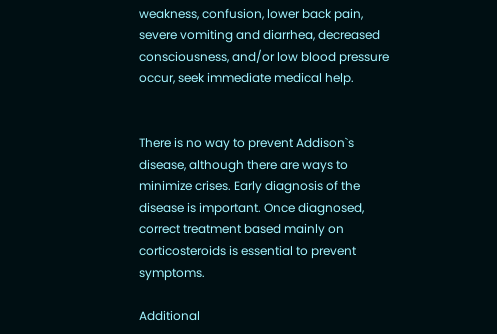weakness, confusion, lower back pain, severe vomiting and diarrhea, decreased consciousness, and/or low blood pressure occur, seek immediate medical help.


There is no way to prevent Addison`s disease, although there are ways to minimize crises. Early diagnosis of the disease is important. Once diagnosed, correct treatment based mainly on corticosteroids is essential to prevent symptoms.

Additional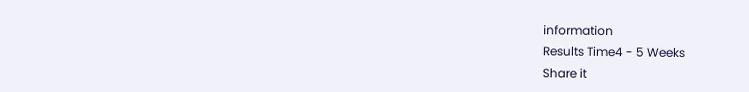information
Results Time4 - 5 Weeks
Share it